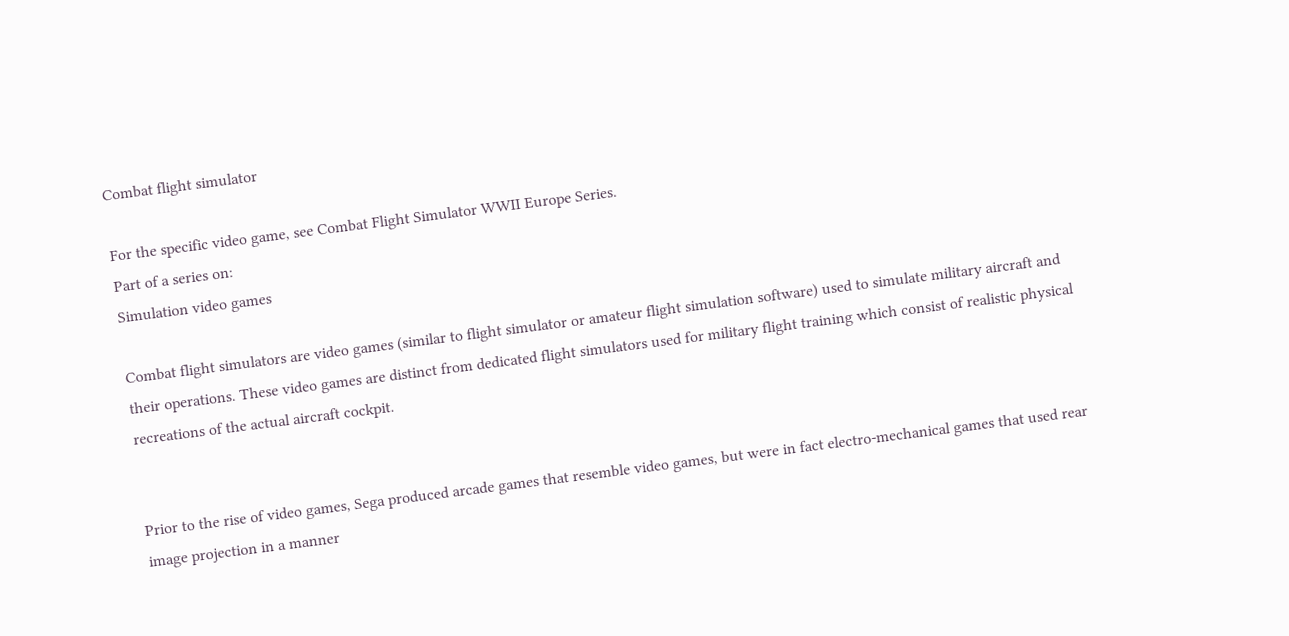Combat flight simulator

For the specific video game, see Combat Flight Simulator WWII Europe Series.
Part of a series on:
Simulation video games

Combat flight simulators are video games (similar to flight simulator or amateur flight simulation software) used to simulate military aircraft and their operations. These video games are distinct from dedicated flight simulators used for military flight training which consist of realistic physical recreations of the actual aircraft cockpit.


Prior to the rise of video games, Sega produced arcade games that resemble video games, but were in fact electro-mechanical games that used rear image projection in a manner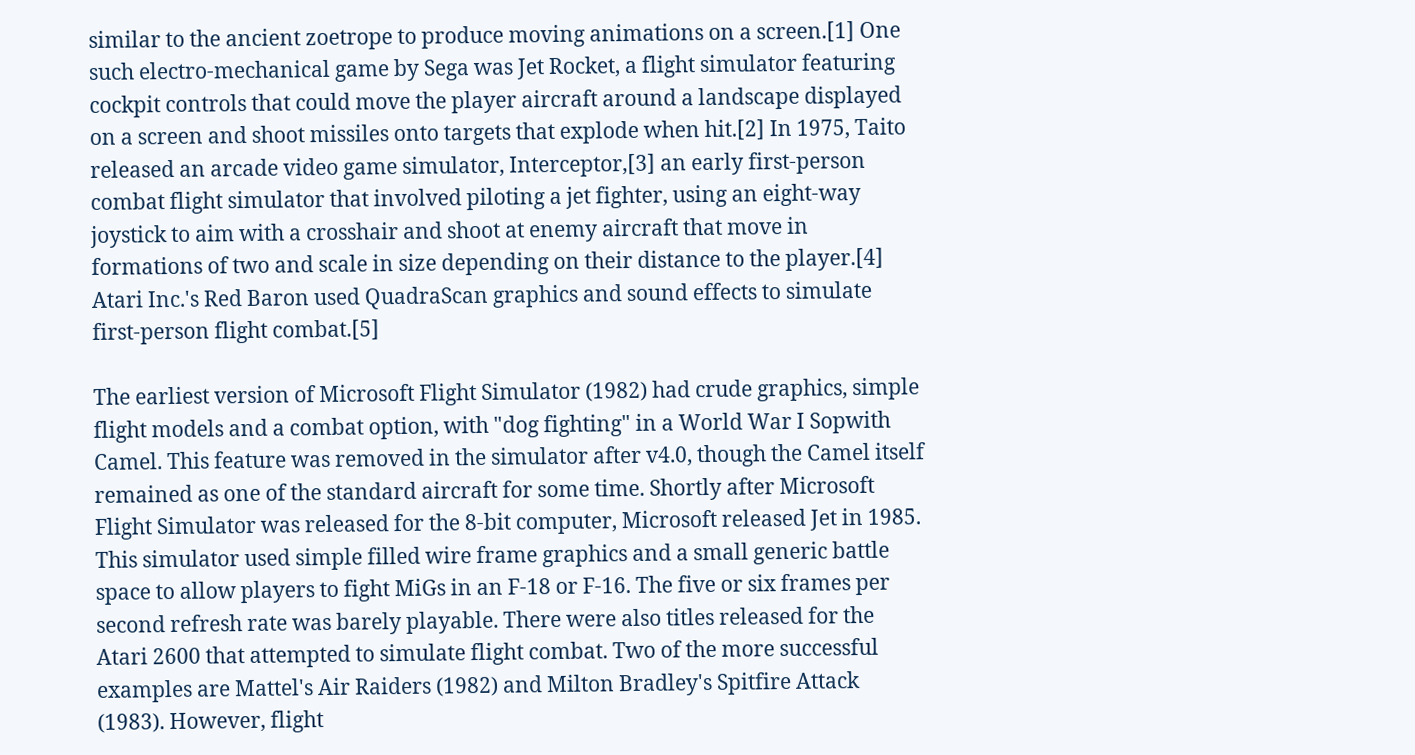similar to the ancient zoetrope to produce moving animations on a screen.[1] One such electro-mechanical game by Sega was Jet Rocket, a flight simulator featuring cockpit controls that could move the player aircraft around a landscape displayed on a screen and shoot missiles onto targets that explode when hit.[2] In 1975, Taito released an arcade video game simulator, Interceptor,[3] an early first-person combat flight simulator that involved piloting a jet fighter, using an eight-way joystick to aim with a crosshair and shoot at enemy aircraft that move in formations of two and scale in size depending on their distance to the player.[4] Atari Inc.'s Red Baron used QuadraScan graphics and sound effects to simulate first-person flight combat.[5]

The earliest version of Microsoft Flight Simulator (1982) had crude graphics, simple flight models and a combat option, with "dog fighting" in a World War I Sopwith Camel. This feature was removed in the simulator after v4.0, though the Camel itself remained as one of the standard aircraft for some time. Shortly after Microsoft Flight Simulator was released for the 8-bit computer, Microsoft released Jet in 1985. This simulator used simple filled wire frame graphics and a small generic battle space to allow players to fight MiGs in an F-18 or F-16. The five or six frames per second refresh rate was barely playable. There were also titles released for the Atari 2600 that attempted to simulate flight combat. Two of the more successful examples are Mattel's Air Raiders (1982) and Milton Bradley's Spitfire Attack (1983). However, flight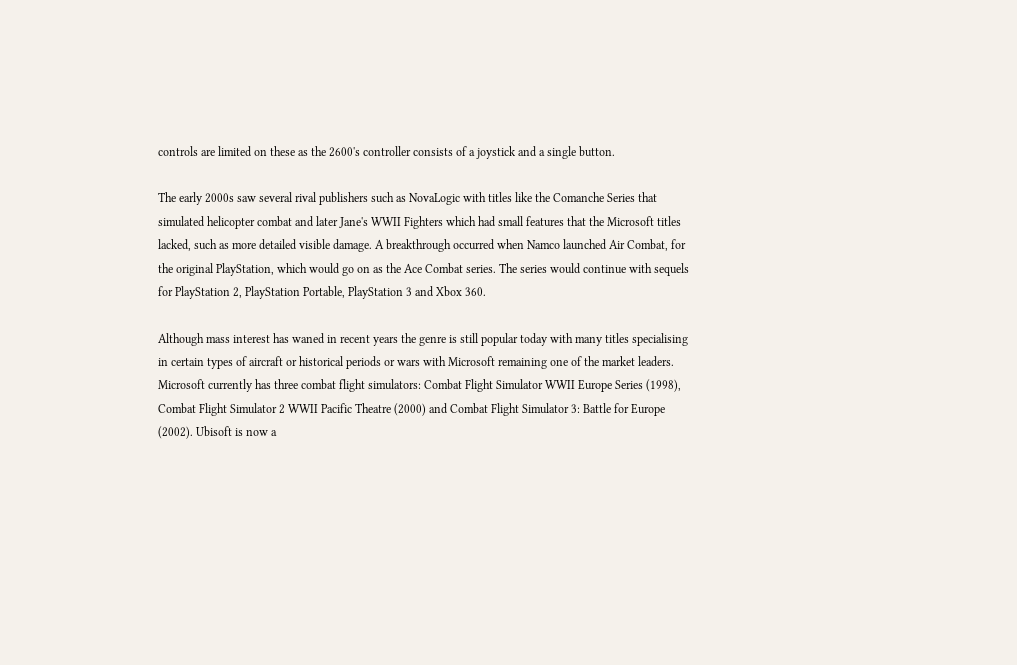controls are limited on these as the 2600's controller consists of a joystick and a single button.

The early 2000s saw several rival publishers such as NovaLogic with titles like the Comanche Series that simulated helicopter combat and later Jane's WWII Fighters which had small features that the Microsoft titles lacked, such as more detailed visible damage. A breakthrough occurred when Namco launched Air Combat, for the original PlayStation, which would go on as the Ace Combat series. The series would continue with sequels for PlayStation 2, PlayStation Portable, PlayStation 3 and Xbox 360.

Although mass interest has waned in recent years the genre is still popular today with many titles specialising in certain types of aircraft or historical periods or wars with Microsoft remaining one of the market leaders. Microsoft currently has three combat flight simulators: Combat Flight Simulator WWII Europe Series (1998), Combat Flight Simulator 2 WWII Pacific Theatre (2000) and Combat Flight Simulator 3: Battle for Europe (2002). Ubisoft is now a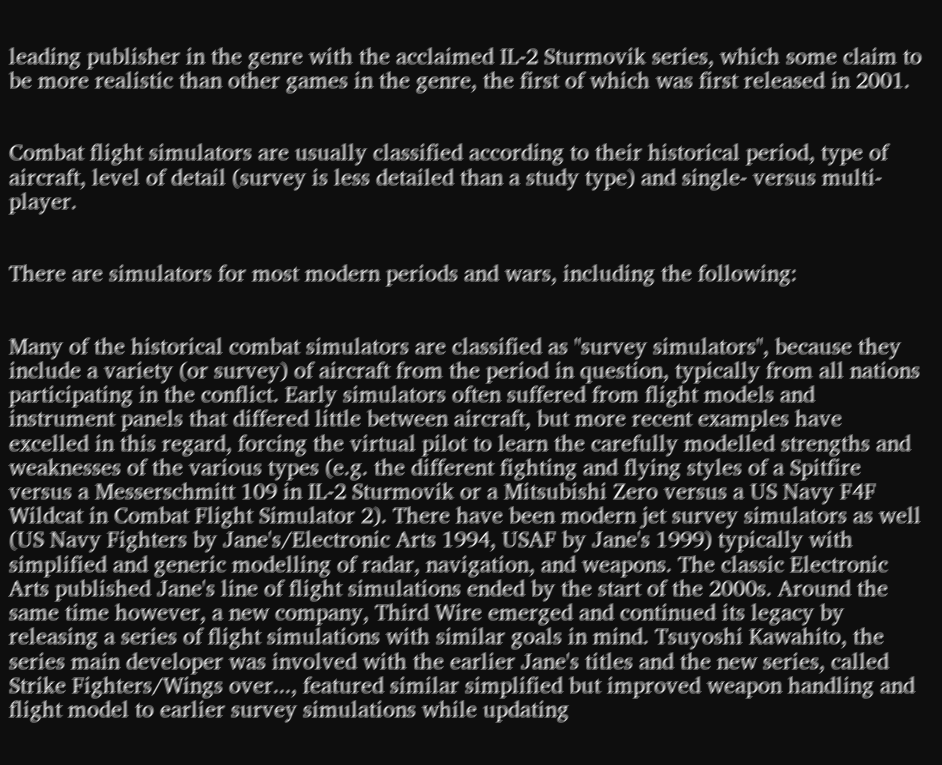leading publisher in the genre with the acclaimed IL-2 Sturmovik series, which some claim to be more realistic than other games in the genre, the first of which was first released in 2001.


Combat flight simulators are usually classified according to their historical period, type of aircraft, level of detail (survey is less detailed than a study type) and single- versus multi-player.


There are simulators for most modern periods and wars, including the following:


Many of the historical combat simulators are classified as "survey simulators", because they include a variety (or survey) of aircraft from the period in question, typically from all nations participating in the conflict. Early simulators often suffered from flight models and instrument panels that differed little between aircraft, but more recent examples have excelled in this regard, forcing the virtual pilot to learn the carefully modelled strengths and weaknesses of the various types (e.g. the different fighting and flying styles of a Spitfire versus a Messerschmitt 109 in IL-2 Sturmovik or a Mitsubishi Zero versus a US Navy F4F Wildcat in Combat Flight Simulator 2). There have been modern jet survey simulators as well (US Navy Fighters by Jane's/Electronic Arts 1994, USAF by Jane's 1999) typically with simplified and generic modelling of radar, navigation, and weapons. The classic Electronic Arts published Jane's line of flight simulations ended by the start of the 2000s. Around the same time however, a new company, Third Wire emerged and continued its legacy by releasing a series of flight simulations with similar goals in mind. Tsuyoshi Kawahito, the series main developer was involved with the earlier Jane's titles and the new series, called Strike Fighters/Wings over..., featured similar simplified but improved weapon handling and flight model to earlier survey simulations while updating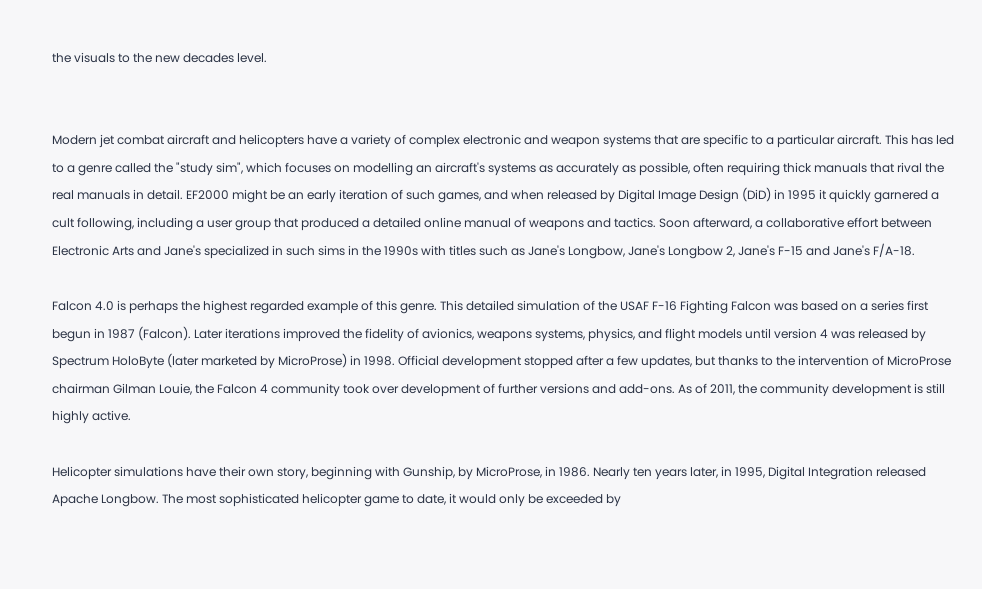the visuals to the new decades level.


Modern jet combat aircraft and helicopters have a variety of complex electronic and weapon systems that are specific to a particular aircraft. This has led to a genre called the "study sim", which focuses on modelling an aircraft's systems as accurately as possible, often requiring thick manuals that rival the real manuals in detail. EF2000 might be an early iteration of such games, and when released by Digital Image Design (DiD) in 1995 it quickly garnered a cult following, including a user group that produced a detailed online manual of weapons and tactics. Soon afterward, a collaborative effort between Electronic Arts and Jane's specialized in such sims in the 1990s with titles such as Jane's Longbow, Jane's Longbow 2, Jane's F-15 and Jane's F/A-18.

Falcon 4.0 is perhaps the highest regarded example of this genre. This detailed simulation of the USAF F-16 Fighting Falcon was based on a series first begun in 1987 (Falcon). Later iterations improved the fidelity of avionics, weapons systems, physics, and flight models until version 4 was released by Spectrum HoloByte (later marketed by MicroProse) in 1998. Official development stopped after a few updates, but thanks to the intervention of MicroProse chairman Gilman Louie, the Falcon 4 community took over development of further versions and add-ons. As of 2011, the community development is still highly active.

Helicopter simulations have their own story, beginning with Gunship, by MicroProse, in 1986. Nearly ten years later, in 1995, Digital Integration released Apache Longbow. The most sophisticated helicopter game to date, it would only be exceeded by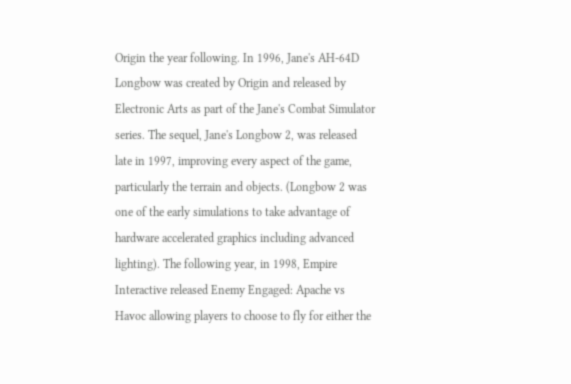Origin the year following. In 1996, Jane's AH-64D Longbow was created by Origin and released by Electronic Arts as part of the Jane's Combat Simulator series. The sequel, Jane's Longbow 2, was released late in 1997, improving every aspect of the game, particularly the terrain and objects. (Longbow 2 was one of the early simulations to take advantage of hardware accelerated graphics including advanced lighting). The following year, in 1998, Empire Interactive released Enemy Engaged: Apache vs Havoc allowing players to choose to fly for either the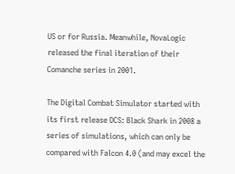US or for Russia. Meanwhile, NovaLogic released the final iteration of their Comanche series in 2001.

The Digital Combat Simulator started with its first release DCS: Black Shark in 2008 a series of simulations, which can only be compared with Falcon 4.0 (and may excel the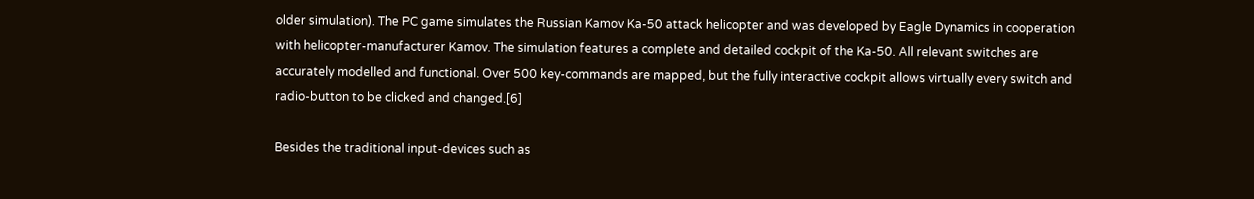older simulation). The PC game simulates the Russian Kamov Ka-50 attack helicopter and was developed by Eagle Dynamics in cooperation with helicopter-manufacturer Kamov. The simulation features a complete and detailed cockpit of the Ka-50. All relevant switches are accurately modelled and functional. Over 500 key-commands are mapped, but the fully interactive cockpit allows virtually every switch and radio-button to be clicked and changed.[6]

Besides the traditional input-devices such as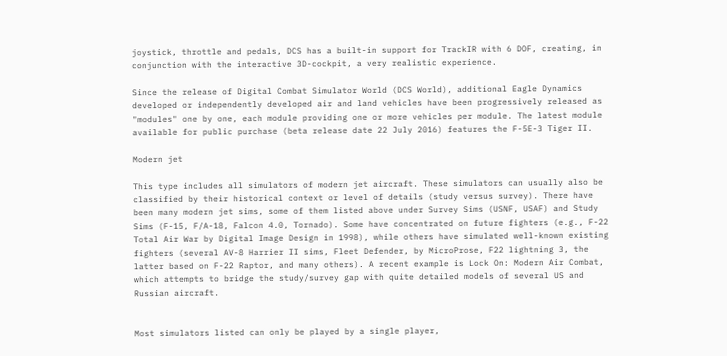joystick, throttle and pedals, DCS has a built-in support for TrackIR with 6 DOF, creating, in conjunction with the interactive 3D-cockpit, a very realistic experience.

Since the release of Digital Combat Simulator World (DCS World), additional Eagle Dynamics developed or independently developed air and land vehicles have been progressively released as "modules" one by one, each module providing one or more vehicles per module. The latest module available for public purchase (beta release date 22 July 2016) features the F-5E-3 Tiger II.

Modern jet

This type includes all simulators of modern jet aircraft. These simulators can usually also be classified by their historical context or level of details (study versus survey). There have been many modern jet sims, some of them listed above under Survey Sims (USNF, USAF) and Study Sims (F-15, F/A-18, Falcon 4.0, Tornado). Some have concentrated on future fighters (e.g., F-22 Total Air War by Digital Image Design in 1998), while others have simulated well-known existing fighters (several AV-8 Harrier II sims, Fleet Defender, by MicroProse, F22 lightning 3, the latter based on F-22 Raptor, and many others). A recent example is Lock On: Modern Air Combat, which attempts to bridge the study/survey gap with quite detailed models of several US and Russian aircraft.


Most simulators listed can only be played by a single player,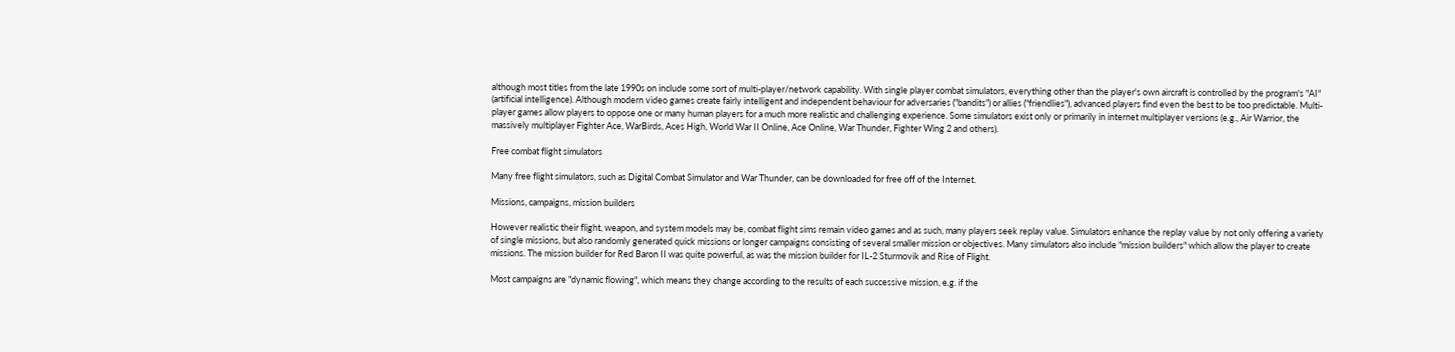although most titles from the late 1990s on include some sort of multi-player/network capability. With single player combat simulators, everything other than the player's own aircraft is controlled by the program's "AI" (artificial intelligence). Although modern video games create fairly intelligent and independent behaviour for adversaries ("bandits") or allies ("friendlies"), advanced players find even the best to be too predictable. Multi-player games allow players to oppose one or many human players for a much more realistic and challenging experience. Some simulators exist only or primarily in internet multiplayer versions (e.g., Air Warrior, the massively multiplayer Fighter Ace, WarBirds, Aces High, World War II Online, Ace Online, War Thunder, Fighter Wing 2 and others).

Free combat flight simulators

Many free flight simulators, such as Digital Combat Simulator and War Thunder, can be downloaded for free off of the Internet.

Missions, campaigns, mission builders

However realistic their flight, weapon, and system models may be, combat flight sims remain video games and as such, many players seek replay value. Simulators enhance the replay value by not only offering a variety of single missions, but also randomly generated quick missions or longer campaigns consisting of several smaller mission or objectives. Many simulators also include "mission builders" which allow the player to create missions. The mission builder for Red Baron II was quite powerful, as was the mission builder for IL-2 Sturmovik and Rise of Flight.

Most campaigns are "dynamic flowing", which means they change according to the results of each successive mission, e.g. if the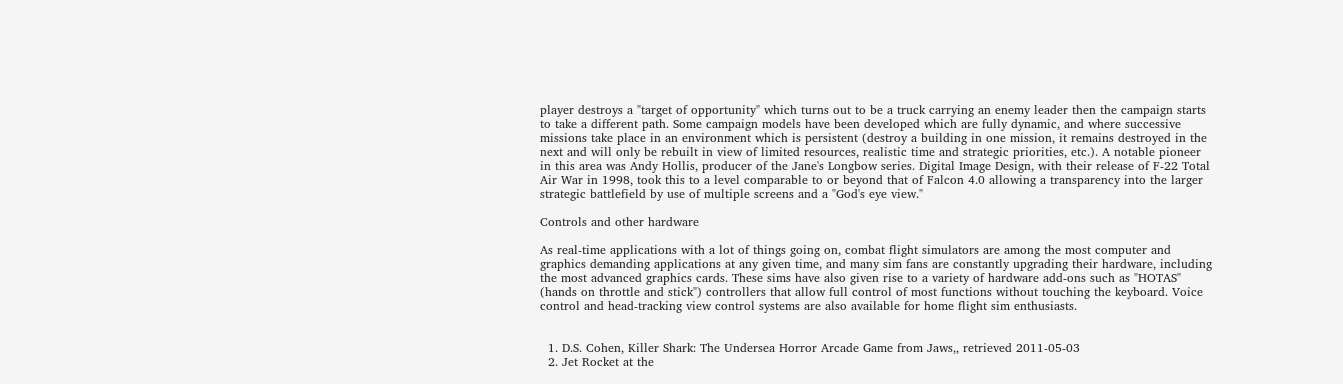player destroys a "target of opportunity" which turns out to be a truck carrying an enemy leader then the campaign starts to take a different path. Some campaign models have been developed which are fully dynamic, and where successive missions take place in an environment which is persistent (destroy a building in one mission, it remains destroyed in the next and will only be rebuilt in view of limited resources, realistic time and strategic priorities, etc.). A notable pioneer in this area was Andy Hollis, producer of the Jane's Longbow series. Digital Image Design, with their release of F-22 Total Air War in 1998, took this to a level comparable to or beyond that of Falcon 4.0 allowing a transparency into the larger strategic battlefield by use of multiple screens and a "God's eye view."

Controls and other hardware

As real-time applications with a lot of things going on, combat flight simulators are among the most computer and graphics demanding applications at any given time, and many sim fans are constantly upgrading their hardware, including the most advanced graphics cards. These sims have also given rise to a variety of hardware add-ons such as "HOTAS" (hands on throttle and stick") controllers that allow full control of most functions without touching the keyboard. Voice control and head-tracking view control systems are also available for home flight sim enthusiasts.


  1. D.S. Cohen, Killer Shark: The Undersea Horror Arcade Game from Jaws,, retrieved 2011-05-03
  2. Jet Rocket at the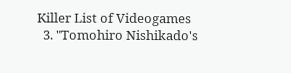Killer List of Videogames
  3. "Tomohiro Nishikado's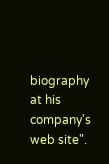biography at his company's web site".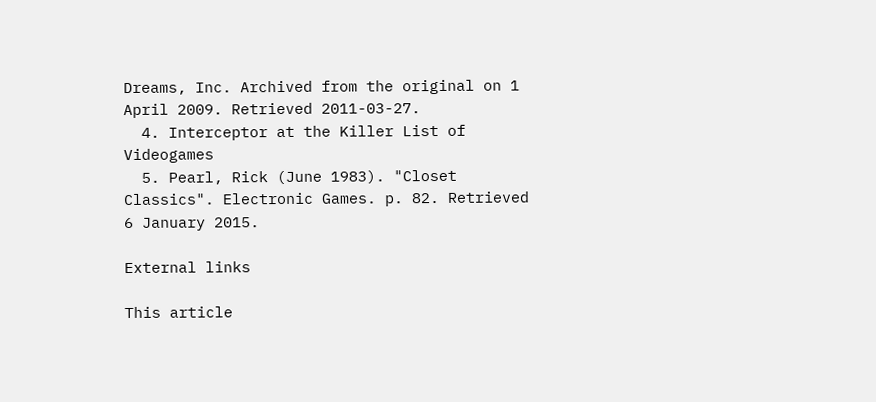Dreams, Inc. Archived from the original on 1 April 2009. Retrieved 2011-03-27.
  4. Interceptor at the Killer List of Videogames
  5. Pearl, Rick (June 1983). "Closet Classics". Electronic Games. p. 82. Retrieved 6 January 2015.

External links

This article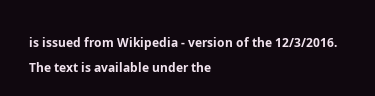is issued from Wikipedia - version of the 12/3/2016. The text is available under the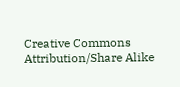Creative Commons Attribution/Share Alike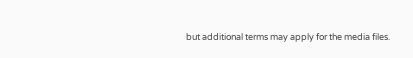but additional terms may apply for the media files.